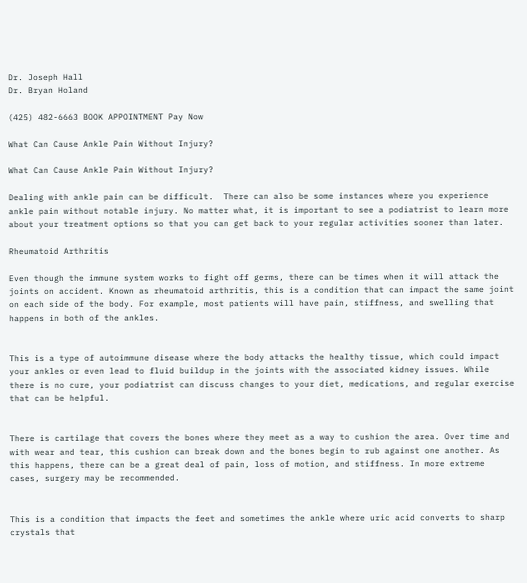Dr. Joseph Hall
Dr. Bryan Holand

(425) 482-6663 BOOK APPOINTMENT Pay Now

What Can Cause Ankle Pain Without Injury?

What Can Cause Ankle Pain Without Injury?

Dealing with ankle pain can be difficult.  There can also be some instances where you experience ankle pain without notable injury. No matter what, it is important to see a podiatrist to learn more about your treatment options so that you can get back to your regular activities sooner than later.

Rheumatoid Arthritis

Even though the immune system works to fight off germs, there can be times when it will attack the joints on accident. Known as rheumatoid arthritis, this is a condition that can impact the same joint on each side of the body. For example, most patients will have pain, stiffness, and swelling that happens in both of the ankles.


This is a type of autoimmune disease where the body attacks the healthy tissue, which could impact your ankles or even lead to fluid buildup in the joints with the associated kidney issues. While there is no cure, your podiatrist can discuss changes to your diet, medications, and regular exercise that can be helpful.


There is cartilage that covers the bones where they meet as a way to cushion the area. Over time and with wear and tear, this cushion can break down and the bones begin to rub against one another. As this happens, there can be a great deal of pain, loss of motion, and stiffness. In more extreme cases, surgery may be recommended.


This is a condition that impacts the feet and sometimes the ankle where uric acid converts to sharp crystals that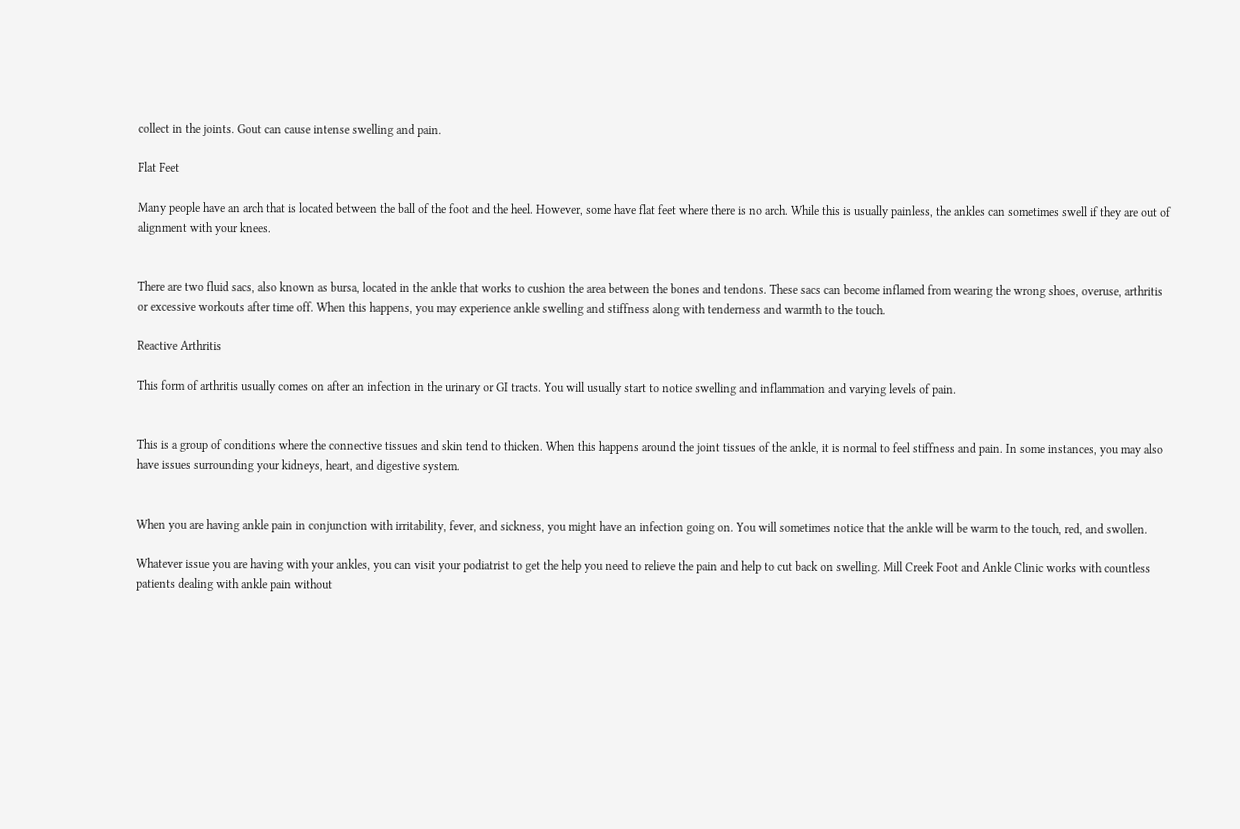collect in the joints. Gout can cause intense swelling and pain.

Flat Feet

Many people have an arch that is located between the ball of the foot and the heel. However, some have flat feet where there is no arch. While this is usually painless, the ankles can sometimes swell if they are out of alignment with your knees.


There are two fluid sacs, also known as bursa, located in the ankle that works to cushion the area between the bones and tendons. These sacs can become inflamed from wearing the wrong shoes, overuse, arthritis or excessive workouts after time off. When this happens, you may experience ankle swelling and stiffness along with tenderness and warmth to the touch.

Reactive Arthritis

This form of arthritis usually comes on after an infection in the urinary or GI tracts. You will usually start to notice swelling and inflammation and varying levels of pain.


This is a group of conditions where the connective tissues and skin tend to thicken. When this happens around the joint tissues of the ankle, it is normal to feel stiffness and pain. In some instances, you may also have issues surrounding your kidneys, heart, and digestive system.


When you are having ankle pain in conjunction with irritability, fever, and sickness, you might have an infection going on. You will sometimes notice that the ankle will be warm to the touch, red, and swollen.

Whatever issue you are having with your ankles, you can visit your podiatrist to get the help you need to relieve the pain and help to cut back on swelling. Mill Creek Foot and Ankle Clinic works with countless patients dealing with ankle pain without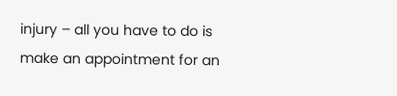injury – all you have to do is make an appointment for an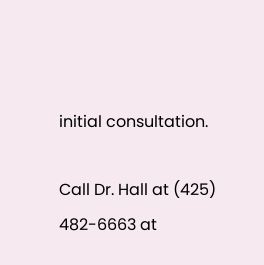initial consultation.

Call Dr. Hall at (425) 482-6663 at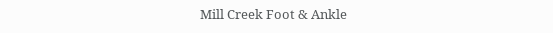Mill Creek Foot & Ankle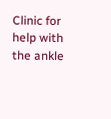Clinic for help with the ankle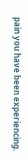pain you have been experiencing.